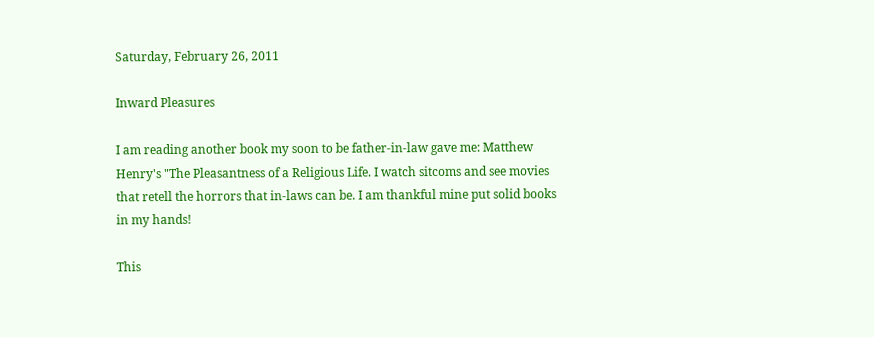Saturday, February 26, 2011

Inward Pleasures

I am reading another book my soon to be father-in-law gave me: Matthew Henry's "The Pleasantness of a Religious Life. I watch sitcoms and see movies that retell the horrors that in-laws can be. I am thankful mine put solid books in my hands!

This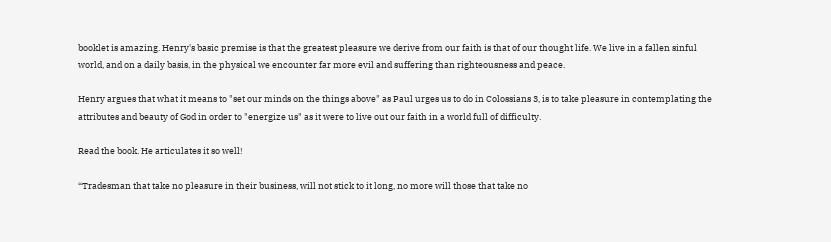booklet is amazing. Henry's basic premise is that the greatest pleasure we derive from our faith is that of our thought life. We live in a fallen sinful world, and on a daily basis, in the physical we encounter far more evil and suffering than righteousness and peace.

Henry argues that what it means to "set our minds on the things above" as Paul urges us to do in Colossians 3, is to take pleasure in contemplating the attributes and beauty of God in order to "energize us" as it were to live out our faith in a world full of difficulty.

Read the book. He articulates it so well!

“Tradesman that take no pleasure in their business, will not stick to it long, no more will those that take no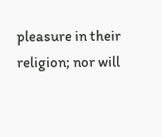pleasure in their religion; nor will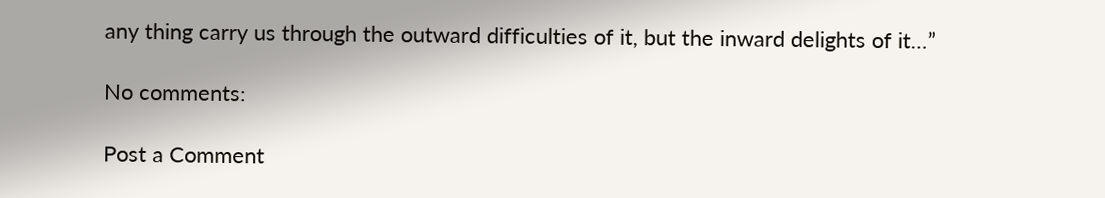any thing carry us through the outward difficulties of it, but the inward delights of it…”

No comments:

Post a Comment